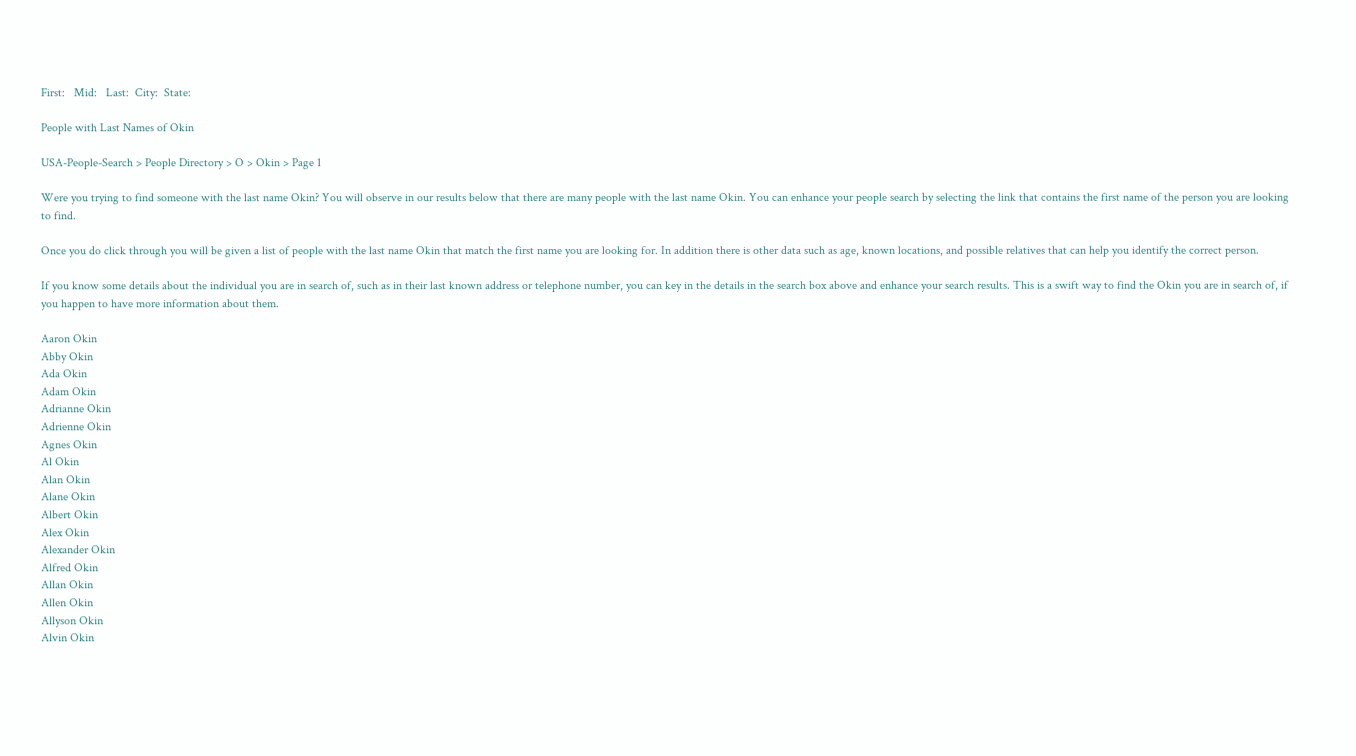First:   Mid:   Last:  City:  State:

People with Last Names of Okin

USA-People-Search > People Directory > O > Okin > Page 1

Were you trying to find someone with the last name Okin? You will observe in our results below that there are many people with the last name Okin. You can enhance your people search by selecting the link that contains the first name of the person you are looking to find.

Once you do click through you will be given a list of people with the last name Okin that match the first name you are looking for. In addition there is other data such as age, known locations, and possible relatives that can help you identify the correct person.

If you know some details about the individual you are in search of, such as in their last known address or telephone number, you can key in the details in the search box above and enhance your search results. This is a swift way to find the Okin you are in search of, if you happen to have more information about them.

Aaron Okin
Abby Okin
Ada Okin
Adam Okin
Adrianne Okin
Adrienne Okin
Agnes Okin
Al Okin
Alan Okin
Alane Okin
Albert Okin
Alex Okin
Alexander Okin
Alfred Okin
Allan Okin
Allen Okin
Allyson Okin
Alvin Okin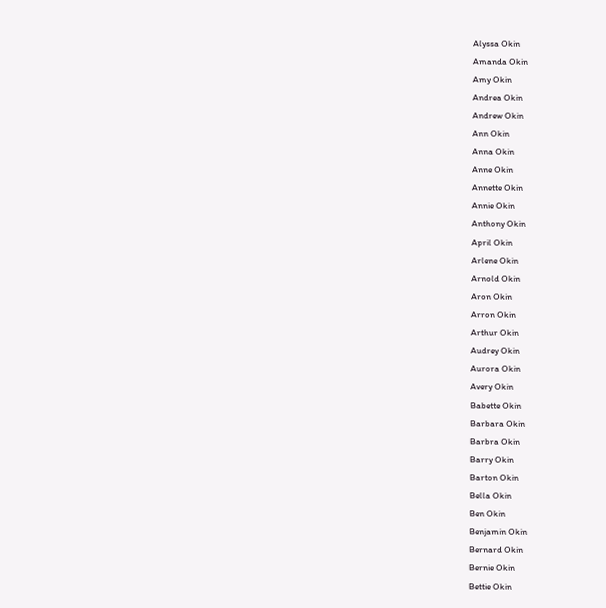Alyssa Okin
Amanda Okin
Amy Okin
Andrea Okin
Andrew Okin
Ann Okin
Anna Okin
Anne Okin
Annette Okin
Annie Okin
Anthony Okin
April Okin
Arlene Okin
Arnold Okin
Aron Okin
Arron Okin
Arthur Okin
Audrey Okin
Aurora Okin
Avery Okin
Babette Okin
Barbara Okin
Barbra Okin
Barry Okin
Barton Okin
Bella Okin
Ben Okin
Benjamin Okin
Bernard Okin
Bernie Okin
Bettie Okin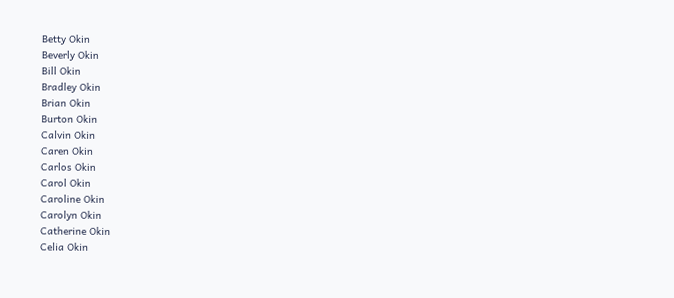Betty Okin
Beverly Okin
Bill Okin
Bradley Okin
Brian Okin
Burton Okin
Calvin Okin
Caren Okin
Carlos Okin
Carol Okin
Caroline Okin
Carolyn Okin
Catherine Okin
Celia Okin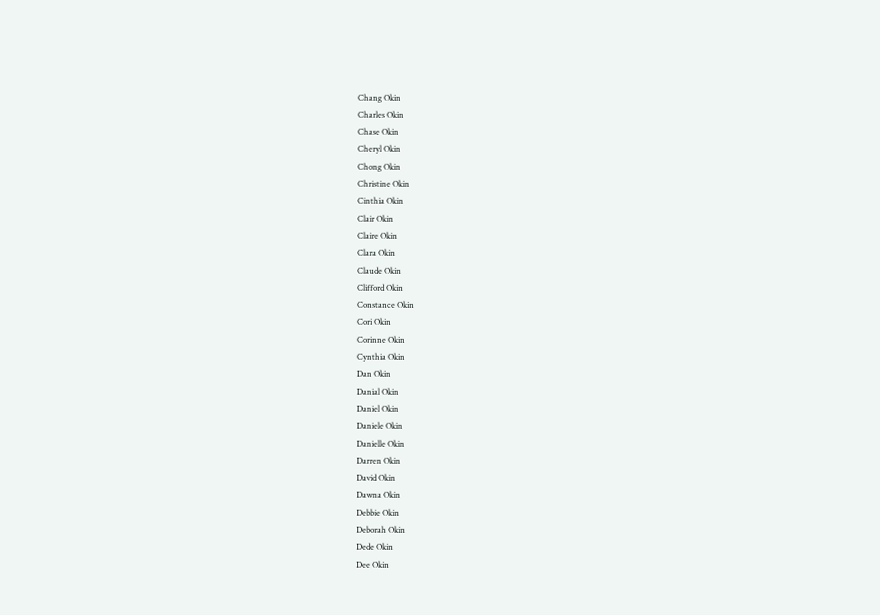Chang Okin
Charles Okin
Chase Okin
Cheryl Okin
Chong Okin
Christine Okin
Cinthia Okin
Clair Okin
Claire Okin
Clara Okin
Claude Okin
Clifford Okin
Constance Okin
Cori Okin
Corinne Okin
Cynthia Okin
Dan Okin
Danial Okin
Daniel Okin
Daniele Okin
Danielle Okin
Darren Okin
David Okin
Dawna Okin
Debbie Okin
Deborah Okin
Dede Okin
Dee Okin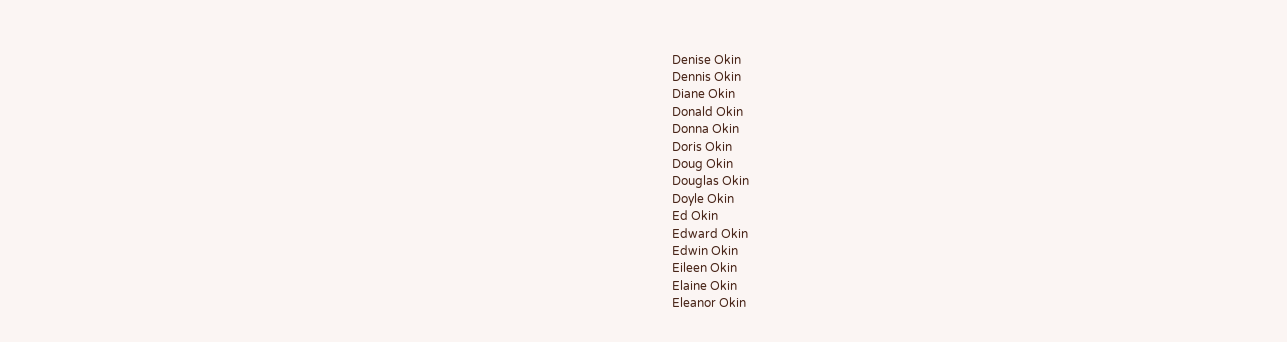Denise Okin
Dennis Okin
Diane Okin
Donald Okin
Donna Okin
Doris Okin
Doug Okin
Douglas Okin
Doyle Okin
Ed Okin
Edward Okin
Edwin Okin
Eileen Okin
Elaine Okin
Eleanor Okin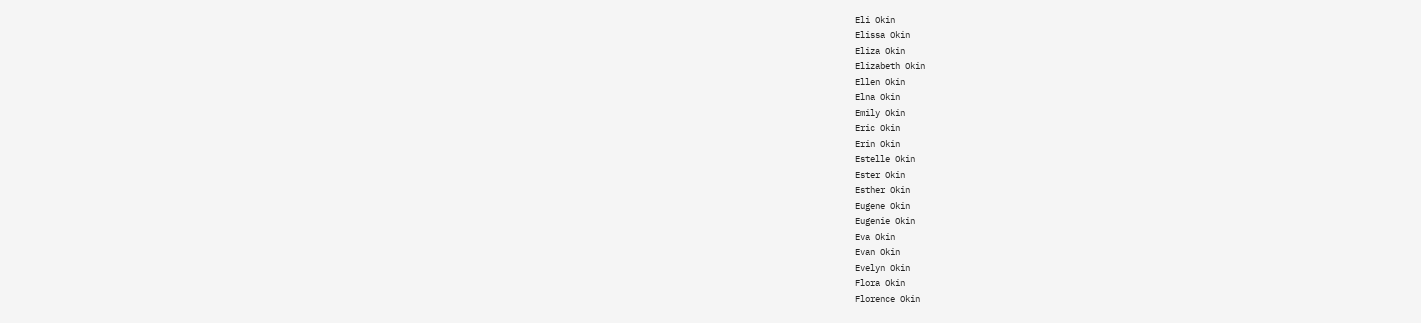Eli Okin
Elissa Okin
Eliza Okin
Elizabeth Okin
Ellen Okin
Elna Okin
Emily Okin
Eric Okin
Erin Okin
Estelle Okin
Ester Okin
Esther Okin
Eugene Okin
Eugenie Okin
Eva Okin
Evan Okin
Evelyn Okin
Flora Okin
Florence Okin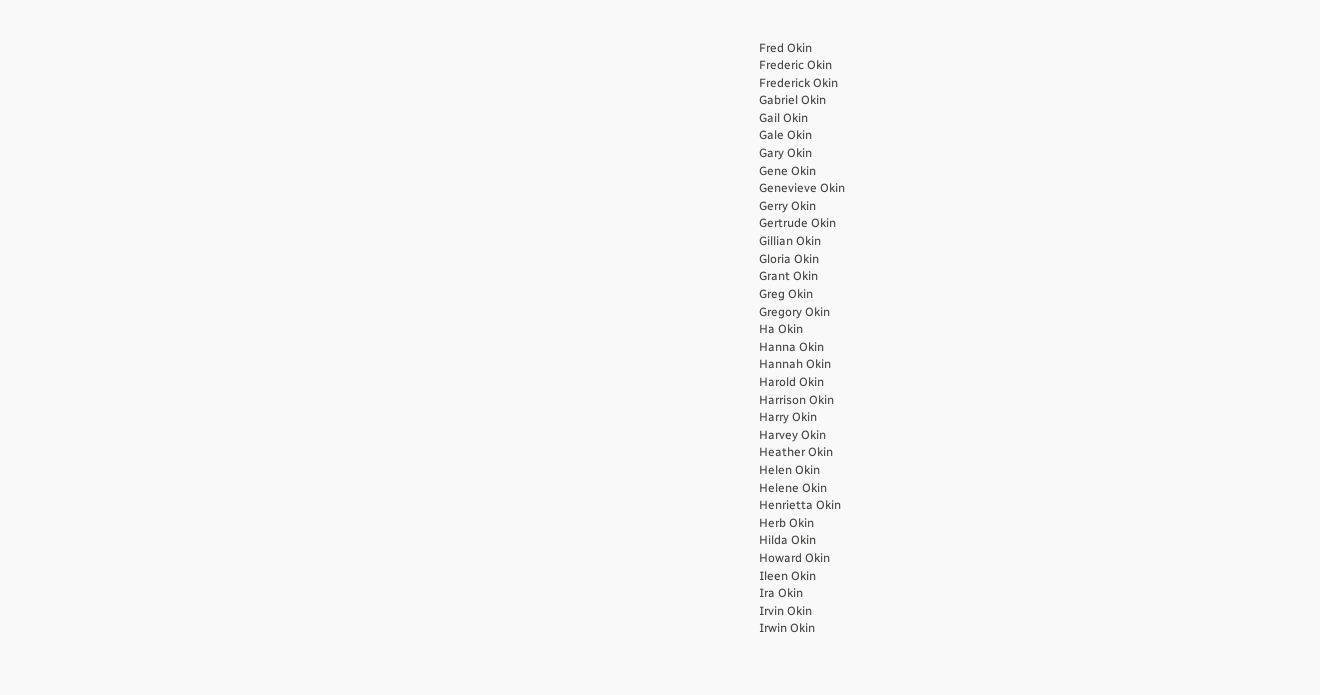Fred Okin
Frederic Okin
Frederick Okin
Gabriel Okin
Gail Okin
Gale Okin
Gary Okin
Gene Okin
Genevieve Okin
Gerry Okin
Gertrude Okin
Gillian Okin
Gloria Okin
Grant Okin
Greg Okin
Gregory Okin
Ha Okin
Hanna Okin
Hannah Okin
Harold Okin
Harrison Okin
Harry Okin
Harvey Okin
Heather Okin
Helen Okin
Helene Okin
Henrietta Okin
Herb Okin
Hilda Okin
Howard Okin
Ileen Okin
Ira Okin
Irvin Okin
Irwin Okin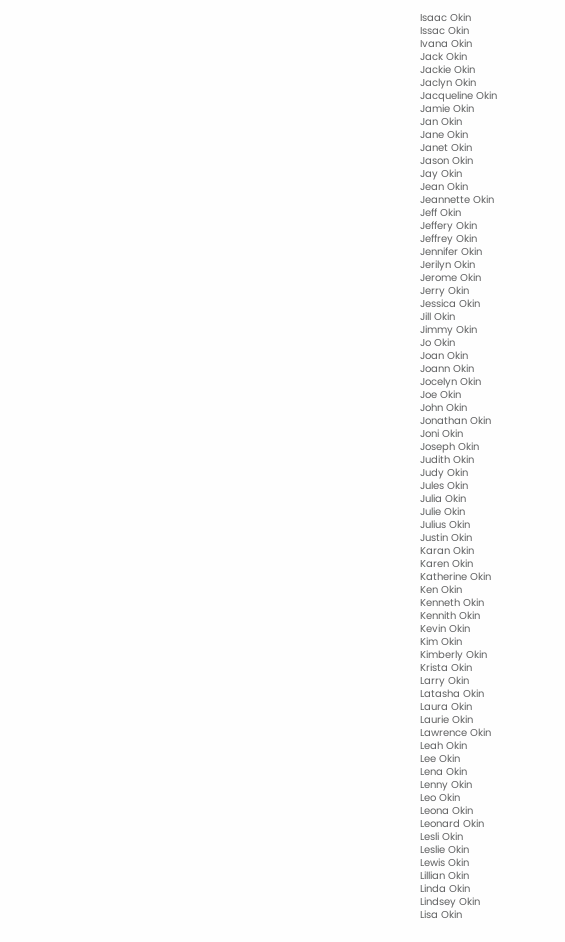Isaac Okin
Issac Okin
Ivana Okin
Jack Okin
Jackie Okin
Jaclyn Okin
Jacqueline Okin
Jamie Okin
Jan Okin
Jane Okin
Janet Okin
Jason Okin
Jay Okin
Jean Okin
Jeannette Okin
Jeff Okin
Jeffery Okin
Jeffrey Okin
Jennifer Okin
Jerilyn Okin
Jerome Okin
Jerry Okin
Jessica Okin
Jill Okin
Jimmy Okin
Jo Okin
Joan Okin
Joann Okin
Jocelyn Okin
Joe Okin
John Okin
Jonathan Okin
Joni Okin
Joseph Okin
Judith Okin
Judy Okin
Jules Okin
Julia Okin
Julie Okin
Julius Okin
Justin Okin
Karan Okin
Karen Okin
Katherine Okin
Ken Okin
Kenneth Okin
Kennith Okin
Kevin Okin
Kim Okin
Kimberly Okin
Krista Okin
Larry Okin
Latasha Okin
Laura Okin
Laurie Okin
Lawrence Okin
Leah Okin
Lee Okin
Lena Okin
Lenny Okin
Leo Okin
Leona Okin
Leonard Okin
Lesli Okin
Leslie Okin
Lewis Okin
Lillian Okin
Linda Okin
Lindsey Okin
Lisa Okin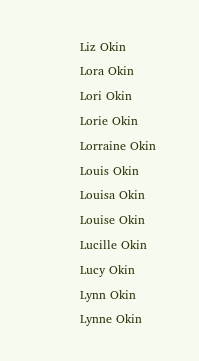Liz Okin
Lora Okin
Lori Okin
Lorie Okin
Lorraine Okin
Louis Okin
Louisa Okin
Louise Okin
Lucille Okin
Lucy Okin
Lynn Okin
Lynne Okin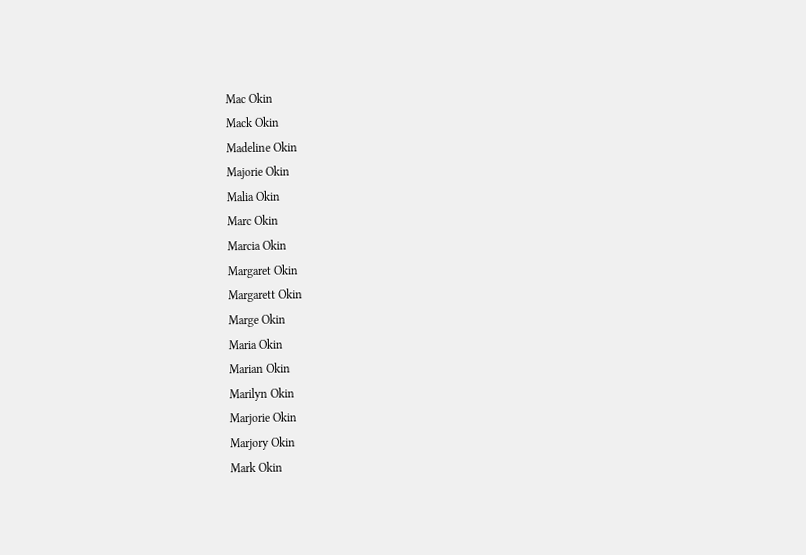Mac Okin
Mack Okin
Madeline Okin
Majorie Okin
Malia Okin
Marc Okin
Marcia Okin
Margaret Okin
Margarett Okin
Marge Okin
Maria Okin
Marian Okin
Marilyn Okin
Marjorie Okin
Marjory Okin
Mark Okin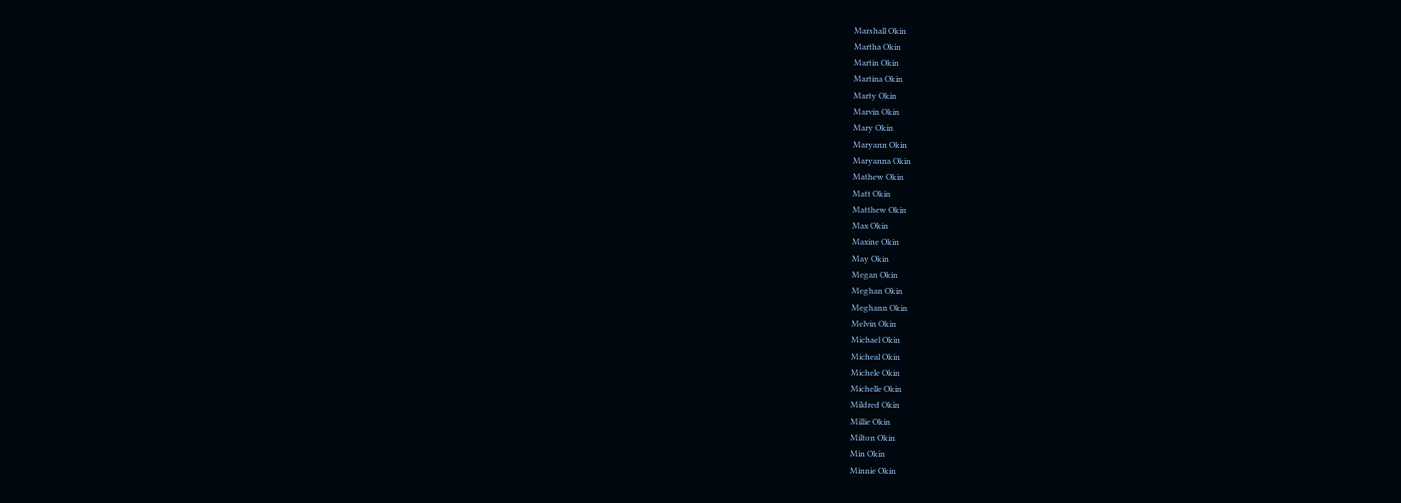Marshall Okin
Martha Okin
Martin Okin
Martina Okin
Marty Okin
Marvin Okin
Mary Okin
Maryann Okin
Maryanna Okin
Mathew Okin
Matt Okin
Matthew Okin
Max Okin
Maxine Okin
May Okin
Megan Okin
Meghan Okin
Meghann Okin
Melvin Okin
Michael Okin
Micheal Okin
Michele Okin
Michelle Okin
Mildred Okin
Millie Okin
Milton Okin
Min Okin
Minnie Okin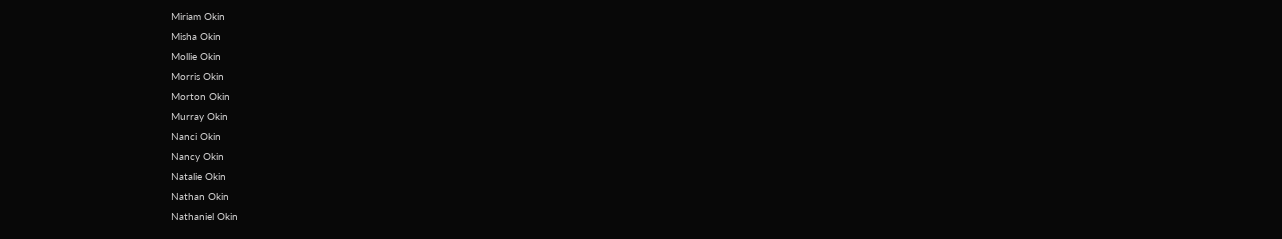Miriam Okin
Misha Okin
Mollie Okin
Morris Okin
Morton Okin
Murray Okin
Nanci Okin
Nancy Okin
Natalie Okin
Nathan Okin
Nathaniel Okin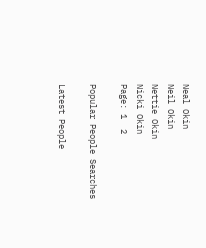Neal Okin
Neil Okin
Nettie Okin
Nicki Okin
Page: 1  2

Popular People Searches

Latest People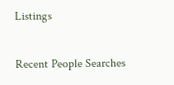Listings

Recent People Searches